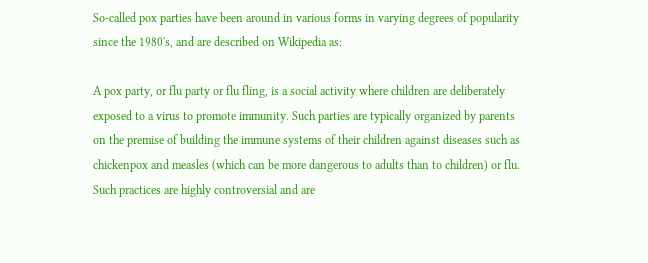So-called pox parties have been around in various forms in varying degrees of popularity since the 1980's, and are described on Wikipedia as:

A pox party, or flu party or flu fling, is a social activity where children are deliberately exposed to a virus to promote immunity. Such parties are typically organized by parents on the premise of building the immune systems of their children against diseases such as chickenpox and measles (which can be more dangerous to adults than to children) or flu. Such practices are highly controversial and are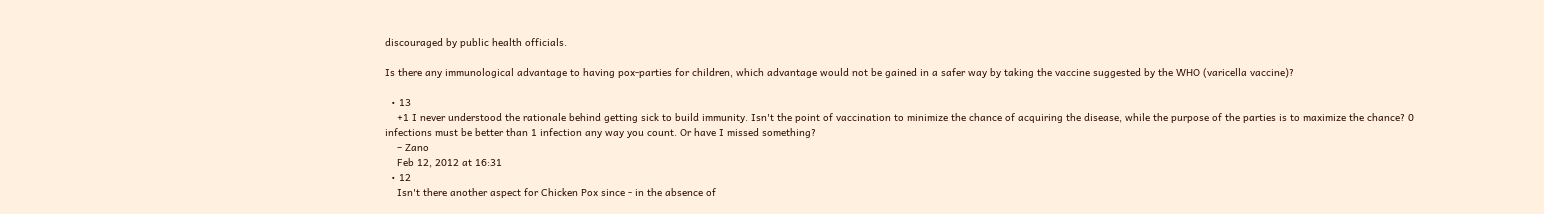discouraged by public health officials.

Is there any immunological advantage to having pox-parties for children, which advantage would not be gained in a safer way by taking the vaccine suggested by the WHO (varicella vaccine)?

  • 13
    +1 I never understood the rationale behind getting sick to build immunity. Isn't the point of vaccination to minimize the chance of acquiring the disease, while the purpose of the parties is to maximize the chance? 0 infections must be better than 1 infection any way you count. Or have I missed something?
    – Zano
    Feb 12, 2012 at 16:31
  • 12
    Isn't there another aspect for Chicken Pox since - in the absence of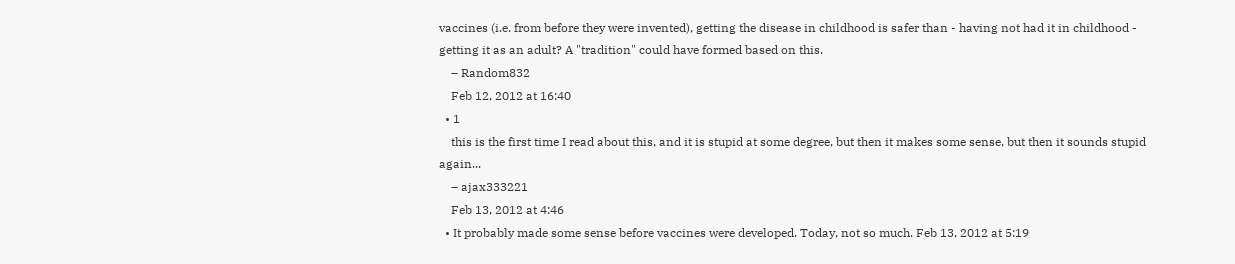vaccines (i.e. from before they were invented), getting the disease in childhood is safer than - having not had it in childhood - getting it as an adult? A "tradition" could have formed based on this.
    – Random832
    Feb 12, 2012 at 16:40
  • 1
    this is the first time I read about this, and it is stupid at some degree, but then it makes some sense, but then it sounds stupid again...
    – ajax333221
    Feb 13, 2012 at 4:46
  • It probably made some sense before vaccines were developed. Today, not so much. Feb 13, 2012 at 5:19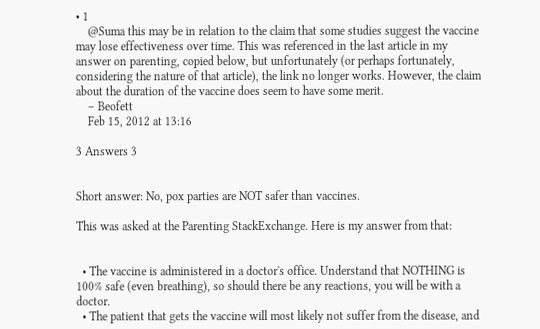• 1
    @Suma this may be in relation to the claim that some studies suggest the vaccine may lose effectiveness over time. This was referenced in the last article in my answer on parenting, copied below, but unfortunately (or perhaps fortunately, considering the nature of that article), the link no longer works. However, the claim about the duration of the vaccine does seem to have some merit.
    – Beofett
    Feb 15, 2012 at 13:16

3 Answers 3


Short answer: No, pox parties are NOT safer than vaccines.

This was asked at the Parenting StackExchange. Here is my answer from that:


  • The vaccine is administered in a doctor's office. Understand that NOTHING is 100% safe (even breathing), so should there be any reactions, you will be with a doctor.
  • The patient that gets the vaccine will most likely not suffer from the disease, and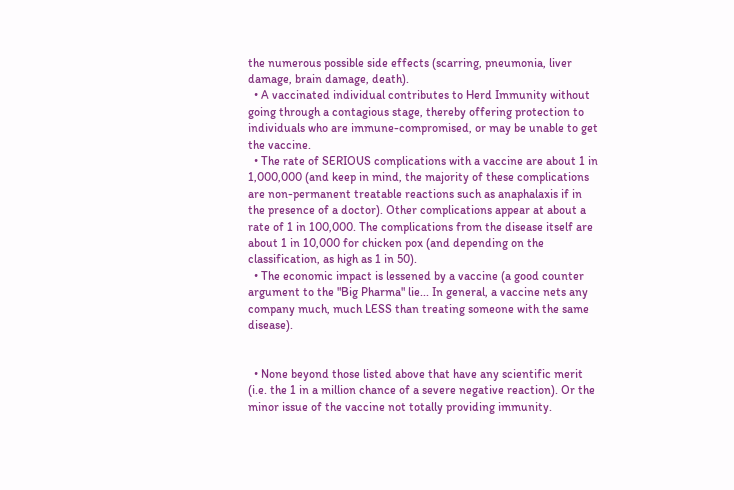the numerous possible side effects (scarring, pneumonia, liver damage, brain damage, death).
  • A vaccinated individual contributes to Herd Immunity without going through a contagious stage, thereby offering protection to individuals who are immune-compromised, or may be unable to get the vaccine.
  • The rate of SERIOUS complications with a vaccine are about 1 in 1,000,000 (and keep in mind, the majority of these complications are non-permanent treatable reactions such as anaphalaxis if in the presence of a doctor). Other complications appear at about a rate of 1 in 100,000. The complications from the disease itself are about 1 in 10,000 for chicken pox (and depending on the classification, as high as 1 in 50).
  • The economic impact is lessened by a vaccine (a good counter argument to the "Big Pharma" lie... In general, a vaccine nets any company much, much LESS than treating someone with the same disease).


  • None beyond those listed above that have any scientific merit (i.e. the 1 in a million chance of a severe negative reaction). Or the minor issue of the vaccine not totally providing immunity.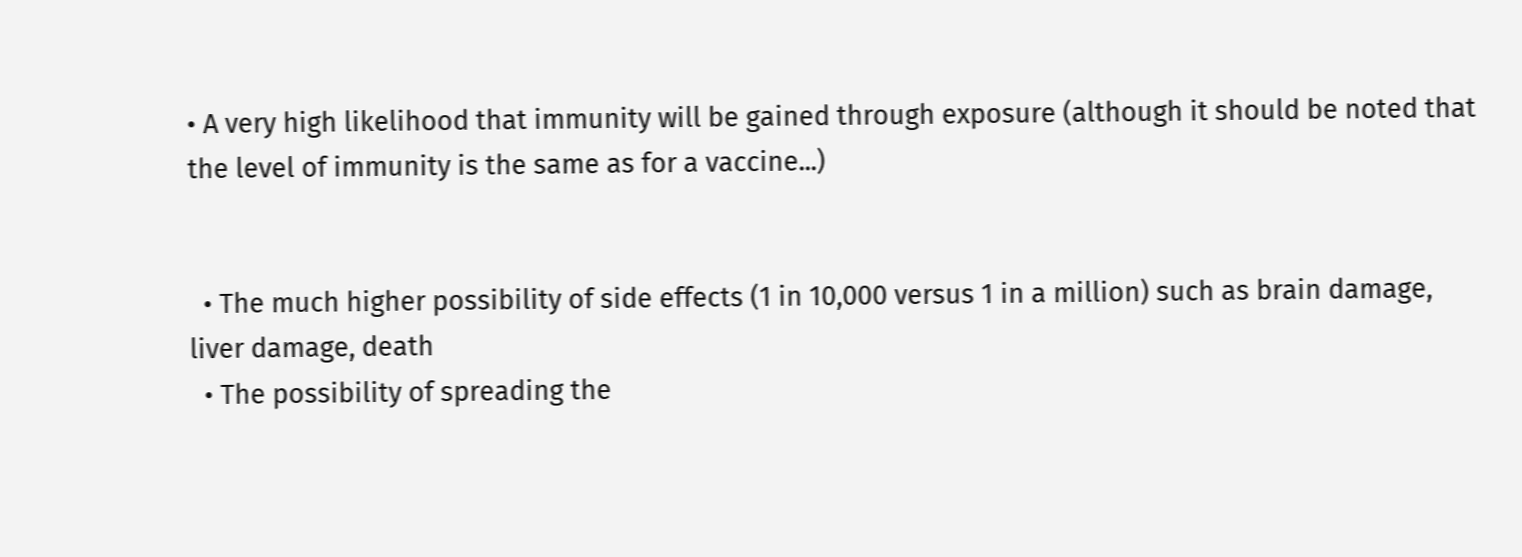• A very high likelihood that immunity will be gained through exposure (although it should be noted that the level of immunity is the same as for a vaccine...)


  • The much higher possibility of side effects (1 in 10,000 versus 1 in a million) such as brain damage, liver damage, death
  • The possibility of spreading the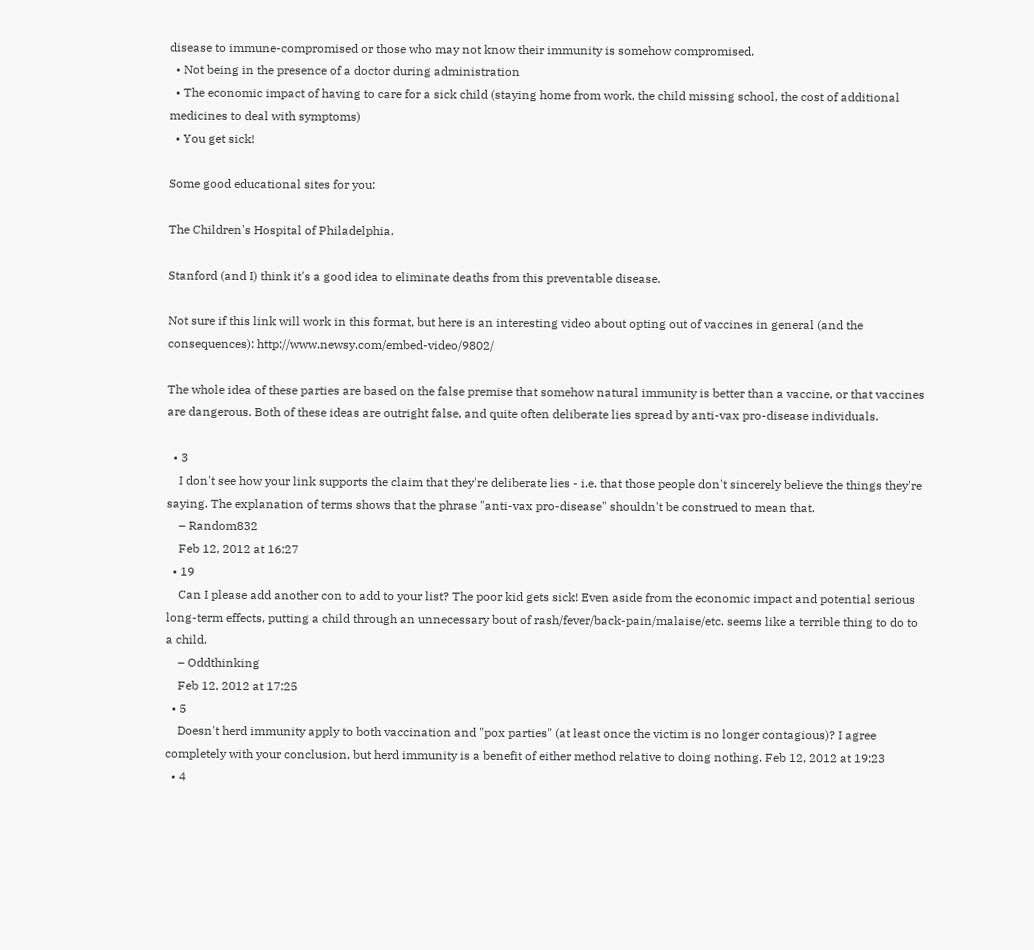disease to immune-compromised or those who may not know their immunity is somehow compromised.
  • Not being in the presence of a doctor during administration
  • The economic impact of having to care for a sick child (staying home from work, the child missing school, the cost of additional medicines to deal with symptoms)
  • You get sick!

Some good educational sites for you:

The Children's Hospital of Philadelphia.

Stanford (and I) think it's a good idea to eliminate deaths from this preventable disease.

Not sure if this link will work in this format, but here is an interesting video about opting out of vaccines in general (and the consequences): http://www.newsy.com/embed-video/9802/

The whole idea of these parties are based on the false premise that somehow natural immunity is better than a vaccine, or that vaccines are dangerous. Both of these ideas are outright false, and quite often deliberate lies spread by anti-vax pro-disease individuals.

  • 3
    I don't see how your link supports the claim that they're deliberate lies - i.e. that those people don't sincerely believe the things they're saying. The explanation of terms shows that the phrase "anti-vax pro-disease" shouldn't be construed to mean that.
    – Random832
    Feb 12, 2012 at 16:27
  • 19
    Can I please add another con to add to your list? The poor kid gets sick! Even aside from the economic impact and potential serious long-term effects, putting a child through an unnecessary bout of rash/fever/back-pain/malaise/etc. seems like a terrible thing to do to a child.
    – Oddthinking
    Feb 12, 2012 at 17:25
  • 5
    Doesn't herd immunity apply to both vaccination and "pox parties" (at least once the victim is no longer contagious)? I agree completely with your conclusion, but herd immunity is a benefit of either method relative to doing nothing. Feb 12, 2012 at 19:23
  • 4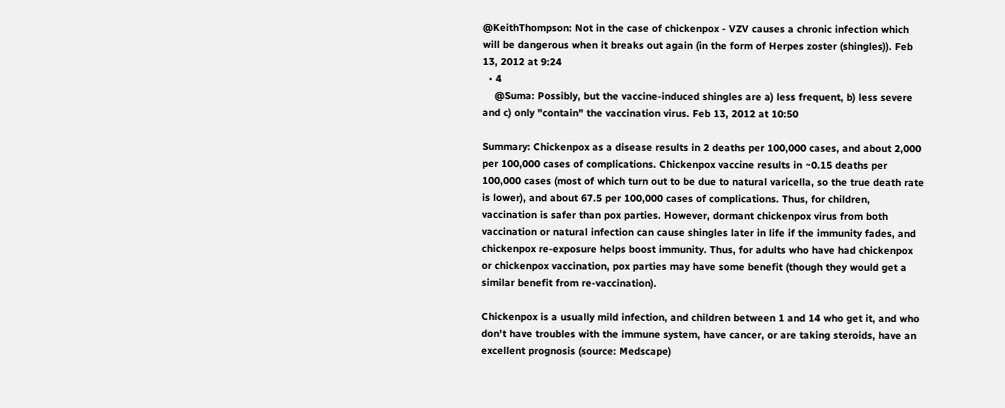@KeithThompson: Not in the case of chickenpox - VZV causes a chronic infection which will be dangerous when it breaks out again (in the form of Herpes zoster (shingles)). Feb 13, 2012 at 9:24
  • 4
    @Suma: Possibly, but the vaccine-induced shingles are a) less frequent, b) less severe and c) only "contain" the vaccination virus. Feb 13, 2012 at 10:50

Summary: Chickenpox as a disease results in 2 deaths per 100,000 cases, and about 2,000 per 100,000 cases of complications. Chickenpox vaccine results in ~0.15 deaths per 100,000 cases (most of which turn out to be due to natural varicella, so the true death rate is lower), and about 67.5 per 100,000 cases of complications. Thus, for children, vaccination is safer than pox parties. However, dormant chickenpox virus from both vaccination or natural infection can cause shingles later in life if the immunity fades, and chickenpox re-exposure helps boost immunity. Thus, for adults who have had chickenpox or chickenpox vaccination, pox parties may have some benefit (though they would get a similar benefit from re-vaccination).

Chickenpox is a usually mild infection, and children between 1 and 14 who get it, and who don't have troubles with the immune system, have cancer, or are taking steroids, have an excellent prognosis (source: Medscape)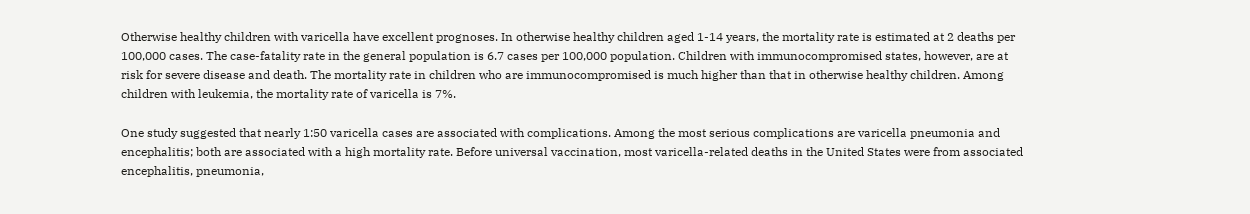Otherwise healthy children with varicella have excellent prognoses. In otherwise healthy children aged 1-14 years, the mortality rate is estimated at 2 deaths per 100,000 cases. The case-fatality rate in the general population is 6.7 cases per 100,000 population. Children with immunocompromised states, however, are at risk for severe disease and death. The mortality rate in children who are immunocompromised is much higher than that in otherwise healthy children. Among children with leukemia, the mortality rate of varicella is 7%.

One study suggested that nearly 1:50 varicella cases are associated with complications. Among the most serious complications are varicella pneumonia and encephalitis; both are associated with a high mortality rate. Before universal vaccination, most varicella-related deaths in the United States were from associated encephalitis, pneumonia,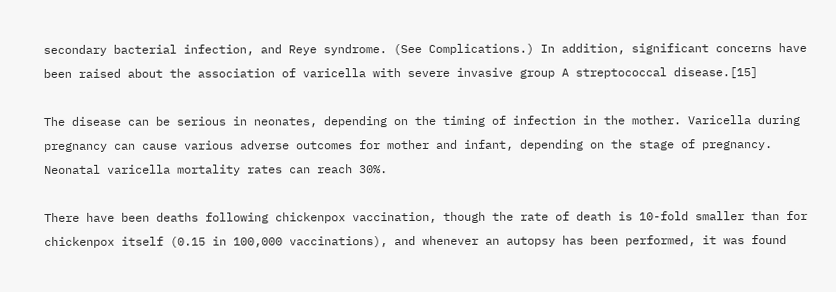secondary bacterial infection, and Reye syndrome. (See Complications.) In addition, significant concerns have been raised about the association of varicella with severe invasive group A streptococcal disease.[15]

The disease can be serious in neonates, depending on the timing of infection in the mother. Varicella during pregnancy can cause various adverse outcomes for mother and infant, depending on the stage of pregnancy. Neonatal varicella mortality rates can reach 30%.

There have been deaths following chickenpox vaccination, though the rate of death is 10-fold smaller than for chickenpox itself (0.15 in 100,000 vaccinations), and whenever an autopsy has been performed, it was found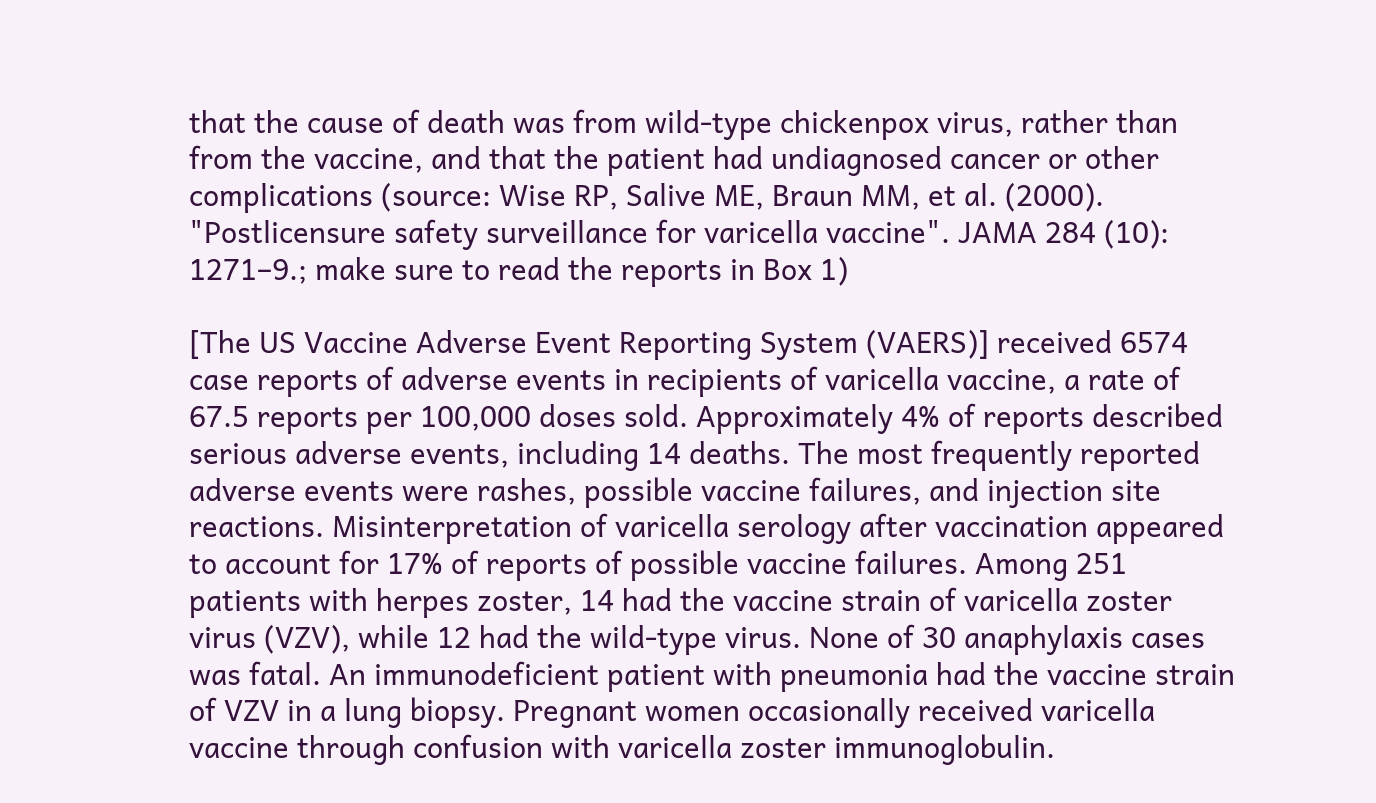that the cause of death was from wild-type chickenpox virus, rather than from the vaccine, and that the patient had undiagnosed cancer or other complications (source: Wise RP, Salive ME, Braun MM, et al. (2000). "Postlicensure safety surveillance for varicella vaccine". JAMA 284 (10): 1271–9.; make sure to read the reports in Box 1)

[The US Vaccine Adverse Event Reporting System (VAERS)] received 6574 case reports of adverse events in recipients of varicella vaccine, a rate of 67.5 reports per 100,000 doses sold. Approximately 4% of reports described serious adverse events, including 14 deaths. The most frequently reported adverse events were rashes, possible vaccine failures, and injection site reactions. Misinterpretation of varicella serology after vaccination appeared to account for 17% of reports of possible vaccine failures. Among 251 patients with herpes zoster, 14 had the vaccine strain of varicella zoster virus (VZV), while 12 had the wild-type virus. None of 30 anaphylaxis cases was fatal. An immunodeficient patient with pneumonia had the vaccine strain of VZV in a lung biopsy. Pregnant women occasionally received varicella vaccine through confusion with varicella zoster immunoglobulin.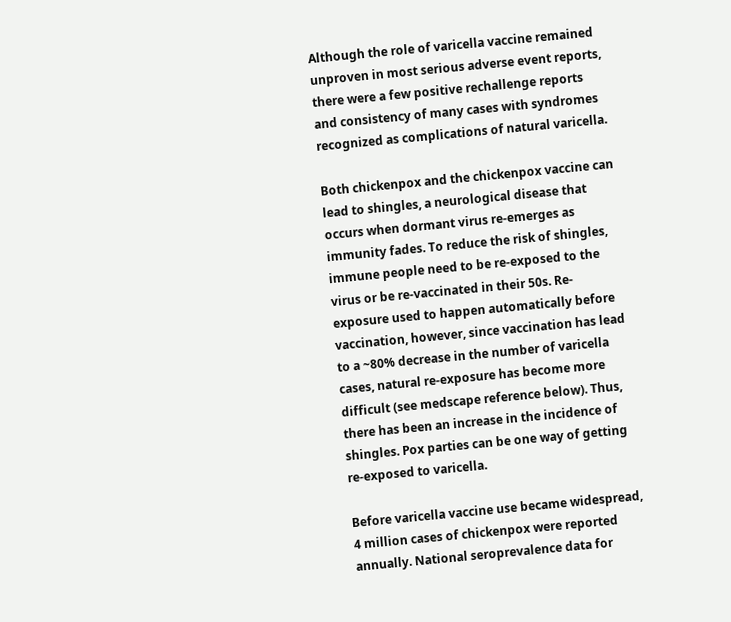Although the role of varicella vaccine remained unproven in most serious adverse event reports, there were a few positive rechallenge reports and consistency of many cases with syndromes recognized as complications of natural varicella.

Both chickenpox and the chickenpox vaccine can lead to shingles, a neurological disease that occurs when dormant virus re-emerges as immunity fades. To reduce the risk of shingles, immune people need to be re-exposed to the virus or be re-vaccinated in their 50s. Re-exposure used to happen automatically before vaccination, however, since vaccination has lead to a ~80% decrease in the number of varicella cases, natural re-exposure has become more difficult (see medscape reference below). Thus, there has been an increase in the incidence of shingles. Pox parties can be one way of getting re-exposed to varicella.

Before varicella vaccine use became widespread, 4 million cases of chickenpox were reported annually. National seroprevalence data for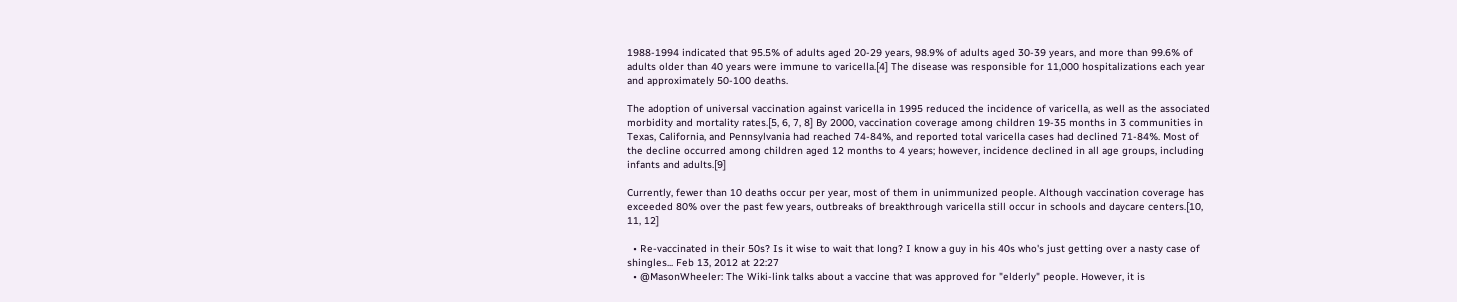1988-1994 indicated that 95.5% of adults aged 20-29 years, 98.9% of adults aged 30-39 years, and more than 99.6% of adults older than 40 years were immune to varicella.[4] The disease was responsible for 11,000 hospitalizations each year and approximately 50-100 deaths.

The adoption of universal vaccination against varicella in 1995 reduced the incidence of varicella, as well as the associated morbidity and mortality rates.[5, 6, 7, 8] By 2000, vaccination coverage among children 19-35 months in 3 communities in Texas, California, and Pennsylvania had reached 74-84%, and reported total varicella cases had declined 71-84%. Most of the decline occurred among children aged 12 months to 4 years; however, incidence declined in all age groups, including infants and adults.[9]

Currently, fewer than 10 deaths occur per year, most of them in unimmunized people. Although vaccination coverage has exceeded 80% over the past few years, outbreaks of breakthrough varicella still occur in schools and daycare centers.[10, 11, 12]

  • Re-vaccinated in their 50s? Is it wise to wait that long? I know a guy in his 40s who's just getting over a nasty case of shingles... Feb 13, 2012 at 22:27
  • @MasonWheeler: The Wiki-link talks about a vaccine that was approved for "elderly" people. However, it is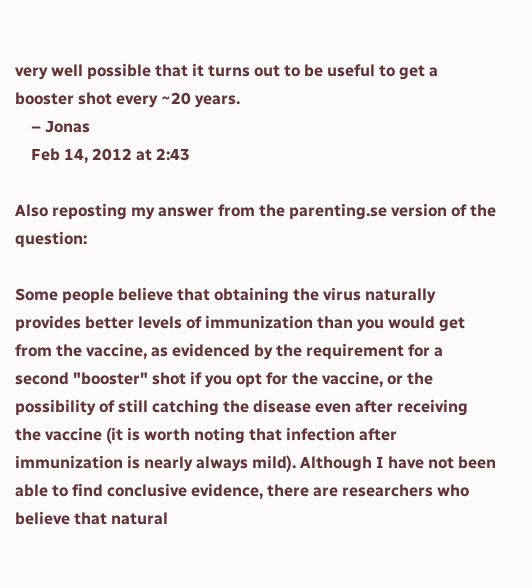very well possible that it turns out to be useful to get a booster shot every ~20 years.
    – Jonas
    Feb 14, 2012 at 2:43

Also reposting my answer from the parenting.se version of the question:

Some people believe that obtaining the virus naturally provides better levels of immunization than you would get from the vaccine, as evidenced by the requirement for a second "booster" shot if you opt for the vaccine, or the possibility of still catching the disease even after receiving the vaccine (it is worth noting that infection after immunization is nearly always mild). Although I have not been able to find conclusive evidence, there are researchers who believe that natural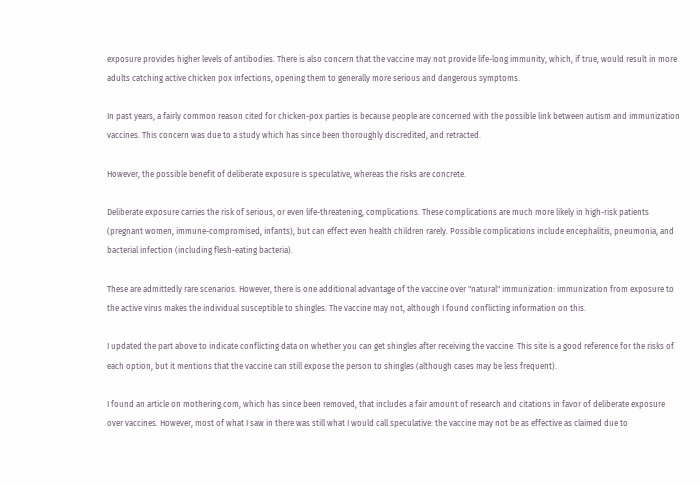exposure provides higher levels of antibodies. There is also concern that the vaccine may not provide life-long immunity, which, if true, would result in more adults catching active chicken pox infections, opening them to generally more serious and dangerous symptoms.

In past years, a fairly common reason cited for chicken-pox parties is because people are concerned with the possible link between autism and immunization vaccines. This concern was due to a study which has since been thoroughly discredited, and retracted.

However, the possible benefit of deliberate exposure is speculative, whereas the risks are concrete.

Deliberate exposure carries the risk of serious, or even life-threatening, complications. These complications are much more likely in high-risk patients (pregnant women, immune-compromised, infants), but can effect even health children rarely. Possible complications include encephalitis, pneumonia, and bacterial infection (including flesh-eating bacteria).

These are admittedly rare scenarios. However, there is one additional advantage of the vaccine over "natural" immunization: immunization from exposure to the active virus makes the individual susceptible to shingles. The vaccine may not, although I found conflicting information on this.

I updated the part above to indicate conflicting data on whether you can get shingles after receiving the vaccine. This site is a good reference for the risks of each option, but it mentions that the vaccine can still expose the person to shingles (although cases may be less frequent).

I found an article on mothering.com, which has since been removed, that includes a fair amount of research and citations in favor of deliberate exposure over vaccines. However, most of what I saw in there was still what I would call speculative: the vaccine may not be as effective as claimed due to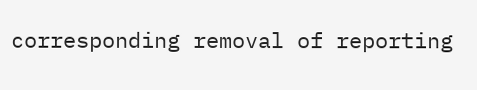corresponding removal of reporting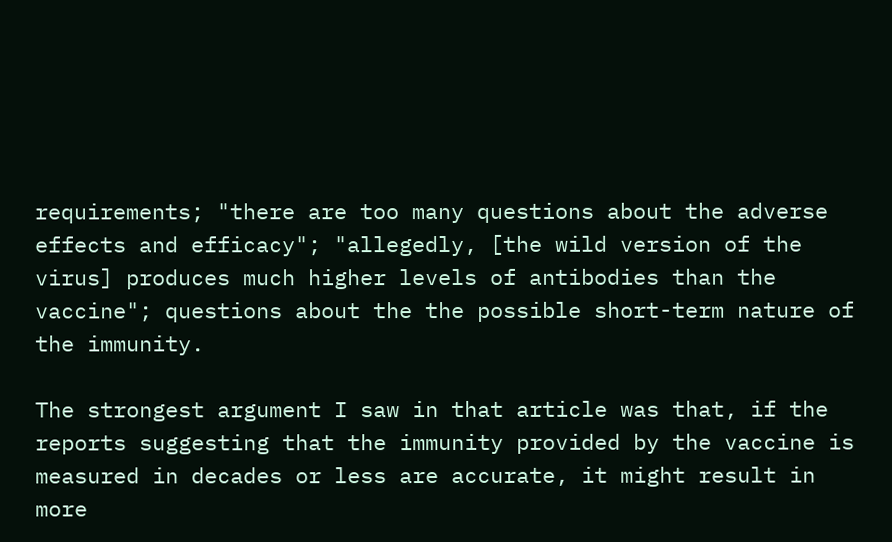requirements; "there are too many questions about the adverse effects and efficacy"; "allegedly, [the wild version of the virus] produces much higher levels of antibodies than the vaccine"; questions about the the possible short-term nature of the immunity.

The strongest argument I saw in that article was that, if the reports suggesting that the immunity provided by the vaccine is measured in decades or less are accurate, it might result in more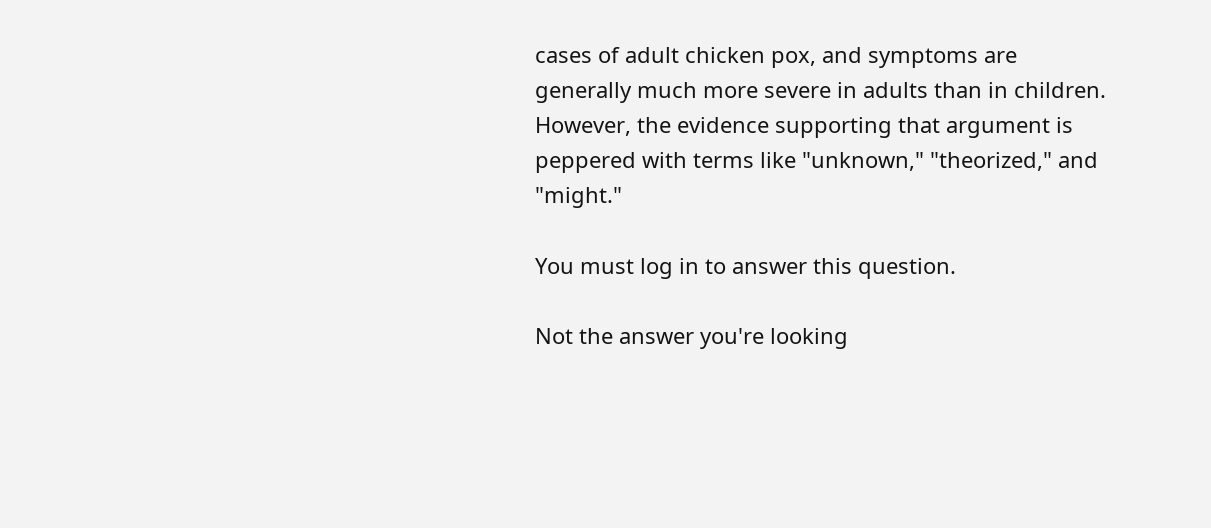cases of adult chicken pox, and symptoms are generally much more severe in adults than in children. However, the evidence supporting that argument is peppered with terms like "unknown," "theorized," and "might."

You must log in to answer this question.

Not the answer you're looking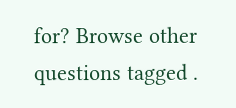for? Browse other questions tagged .